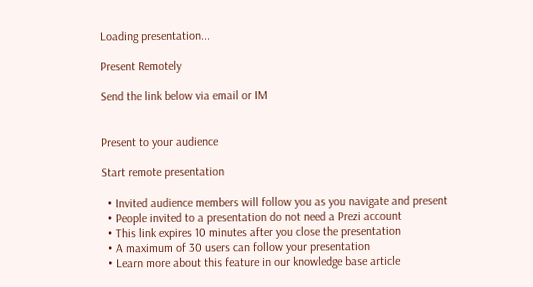Loading presentation...

Present Remotely

Send the link below via email or IM


Present to your audience

Start remote presentation

  • Invited audience members will follow you as you navigate and present
  • People invited to a presentation do not need a Prezi account
  • This link expires 10 minutes after you close the presentation
  • A maximum of 30 users can follow your presentation
  • Learn more about this feature in our knowledge base article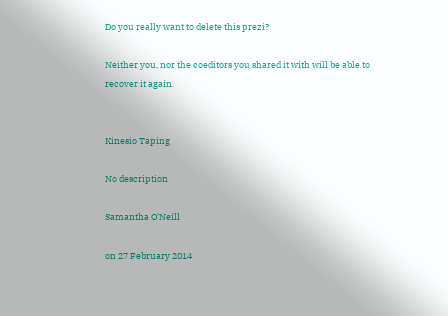Do you really want to delete this prezi?

Neither you, nor the coeditors you shared it with will be able to recover it again.


Kinesio Taping

No description

Samantha O'Neill

on 27 February 2014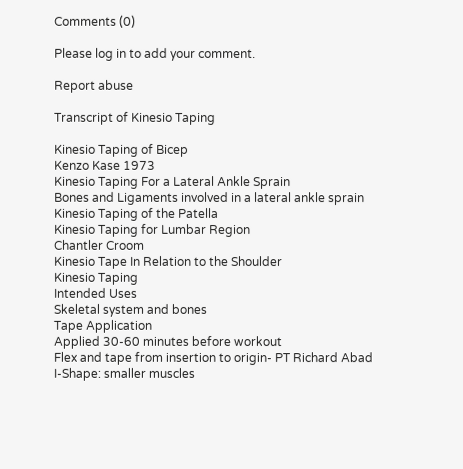Comments (0)

Please log in to add your comment.

Report abuse

Transcript of Kinesio Taping

Kinesio Taping of Bicep
Kenzo Kase 1973
Kinesio Taping For a Lateral Ankle Sprain
Bones and Ligaments involved in a lateral ankle sprain
Kinesio Taping of the Patella
Kinesio Taping for Lumbar Region
Chantler Croom
Kinesio Tape In Relation to the Shoulder
Kinesio Taping
Intended Uses
Skeletal system and bones
Tape Application
Applied 30-60 minutes before workout
Flex and tape from insertion to origin- PT Richard Abad
I-Shape: smaller muscles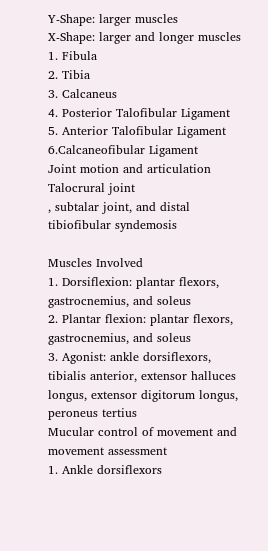Y-Shape: larger muscles
X-Shape: larger and longer muscles
1. Fibula
2. Tibia
3. Calcaneus
4. Posterior Talofibular Ligament
5. Anterior Talofibular Ligament
6.Calcaneofibular Ligament
Joint motion and articulation
Talocrural joint
, subtalar joint, and distal tibiofibular syndemosis

Muscles Involved
1. Dorsiflexion: plantar flexors, gastrocnemius, and soleus
2. Plantar flexion: plantar flexors, gastrocnemius, and soleus
3. Agonist: ankle dorsiflexors, tibialis anterior, extensor halluces longus, extensor digitorum longus, peroneus tertius
Mucular control of movement and movement assessment
1. Ankle dorsiflexors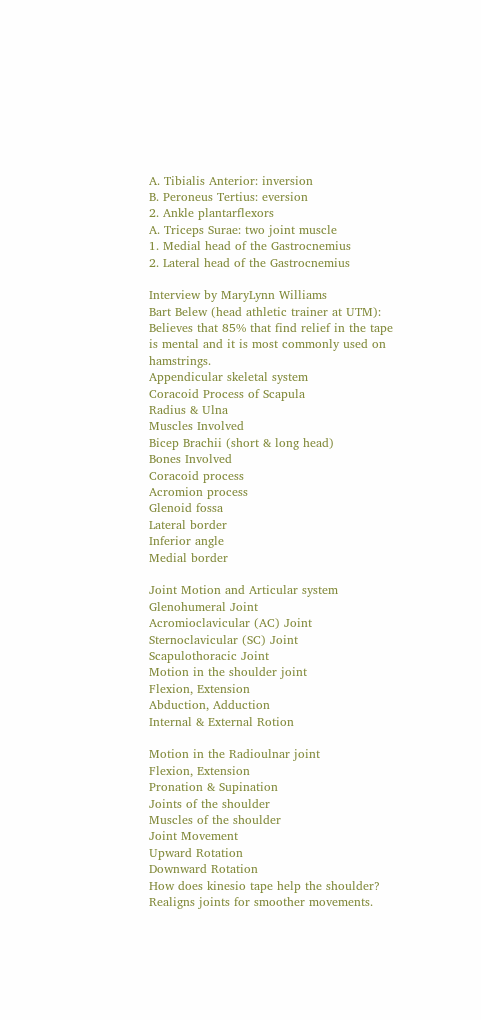A. Tibialis Anterior: inversion
B. Peroneus Tertius: eversion
2. Ankle plantarflexors
A. Triceps Surae: two joint muscle
1. Medial head of the Gastrocnemius
2. Lateral head of the Gastrocnemius

Interview by MaryLynn Williams
Bart Belew (head athletic trainer at UTM): Believes that 85% that find relief in the tape is mental and it is most commonly used on hamstrings.
Appendicular skeletal system
Coracoid Process of Scapula
Radius & Ulna
Muscles Involved
Bicep Brachii (short & long head)
Bones Involved
Coracoid process
Acromion process
Glenoid fossa
Lateral border
Inferior angle
Medial border

Joint Motion and Articular system
Glenohumeral Joint
Acromioclavicular (AC) Joint
Sternoclavicular (SC) Joint
Scapulothoracic Joint
Motion in the shoulder joint
Flexion, Extension
Abduction, Adduction
Internal & External Rotion

Motion in the Radioulnar joint
Flexion, Extension
Pronation & Supination
Joints of the shoulder
Muscles of the shoulder
Joint Movement
Upward Rotation
Downward Rotation
How does kinesio tape help the shoulder?
Realigns joints for smoother movements.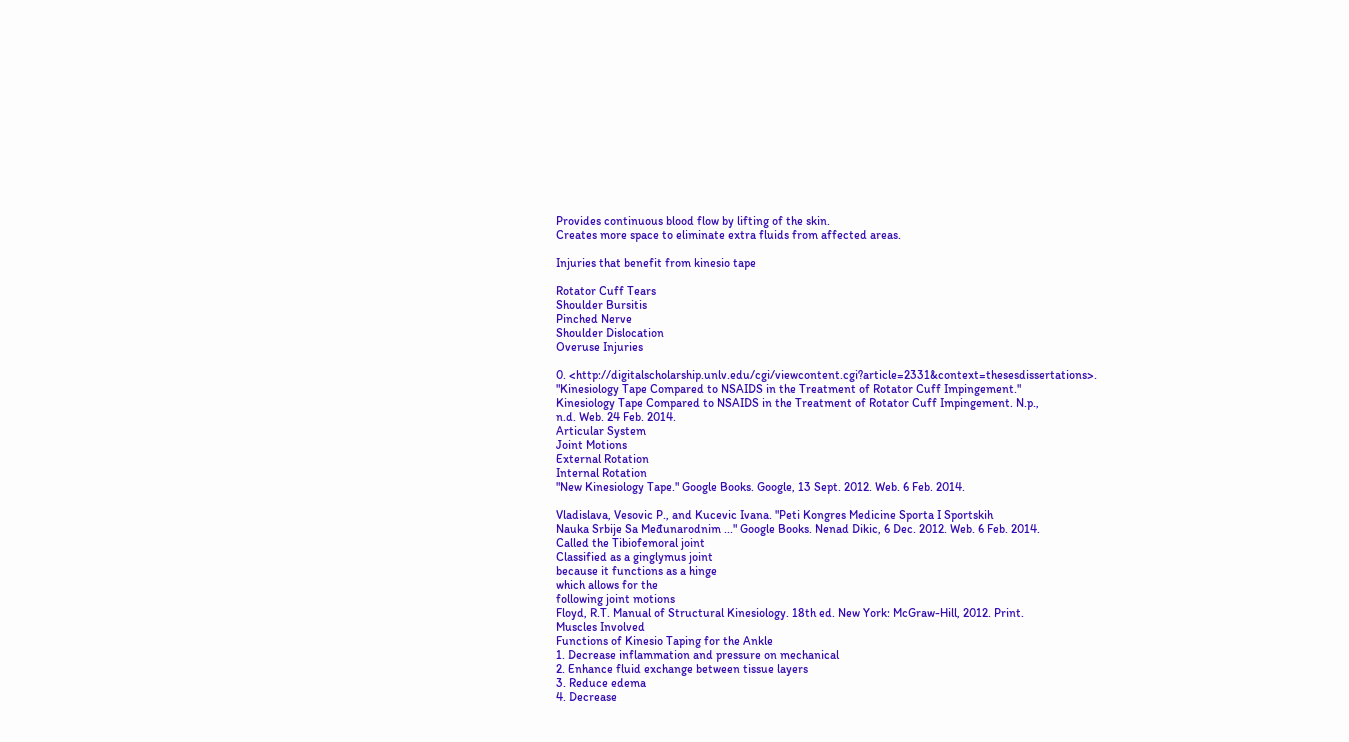Provides continuous blood flow by lifting of the skin.
Creates more space to eliminate extra fluids from affected areas.

Injuries that benefit from kinesio tape

Rotator Cuff Tears
Shoulder Bursitis
Pinched Nerve
Shoulder Dislocation
Overuse Injuries

0. <http://digitalscholarship.unlv.edu/cgi/viewcontent.cgi?article=2331&context=thesesdissertations>.
"Kinesiology Tape Compared to NSAIDS in the Treatment of Rotator Cuff Impingement."
Kinesiology Tape Compared to NSAIDS in the Treatment of Rotator Cuff Impingement. N.p.,
n.d. Web. 24 Feb. 2014.
Articular System
Joint Motions
External Rotation
Internal Rotation
"New Kinesiology Tape." Google Books. Google, 13 Sept. 2012. Web. 6 Feb. 2014.

Vladislava, Vesovic P., and Kucevic Ivana. "Peti Kongres Medicine Sporta I Sportskih
Nauka Srbije Sa Međunarodnim ..." Google Books. Nenad Dikic, 6 Dec. 2012. Web. 6 Feb. 2014.
Called the Tibiofemoral joint
Classified as a ginglymus joint
because it functions as a hinge
which allows for the
following joint motions
Floyd, R.T. Manual of Structural Kinesiology. 18th ed. New York: McGraw-Hill, 2012. Print.
Muscles Involved
Functions of Kinesio Taping for the Ankle
1. Decrease inflammation and pressure on mechanical
2. Enhance fluid exchange between tissue layers
3. Reduce edema
4. Decrease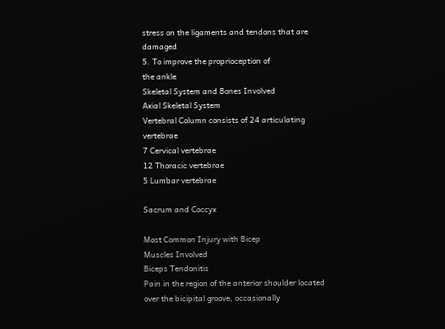stress on the ligaments and tendons that are damaged
5. To improve the proprioception of
the ankle
Skeletal System and Bones Involved
Axial Skeletal System
Vertebral Column consists of 24 articulating vertebrae
7 Cervical vertebrae
12 Thoracic vertebrae
5 Lumbar vertebrae

Sacrum and Coccyx

Most Common Injury with Bicep
Muscles Involved
Biceps Tendonitis
Pain in the region of the anterior shoulder located over the bicipital groove, occasionally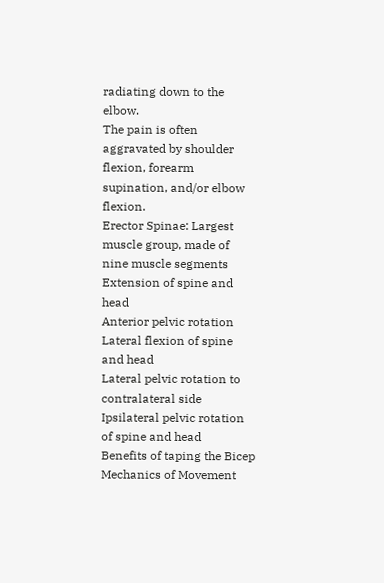radiating down to the elbow.
The pain is often aggravated by shoulder flexion, forearm supination, and/or elbow flexion.
Erector Spinae: Largest muscle group, made of nine muscle segments
Extension of spine and head
Anterior pelvic rotation
Lateral flexion of spine and head
Lateral pelvic rotation to contralateral side
Ipsilateral pelvic rotation of spine and head
Benefits of taping the Bicep
Mechanics of Movement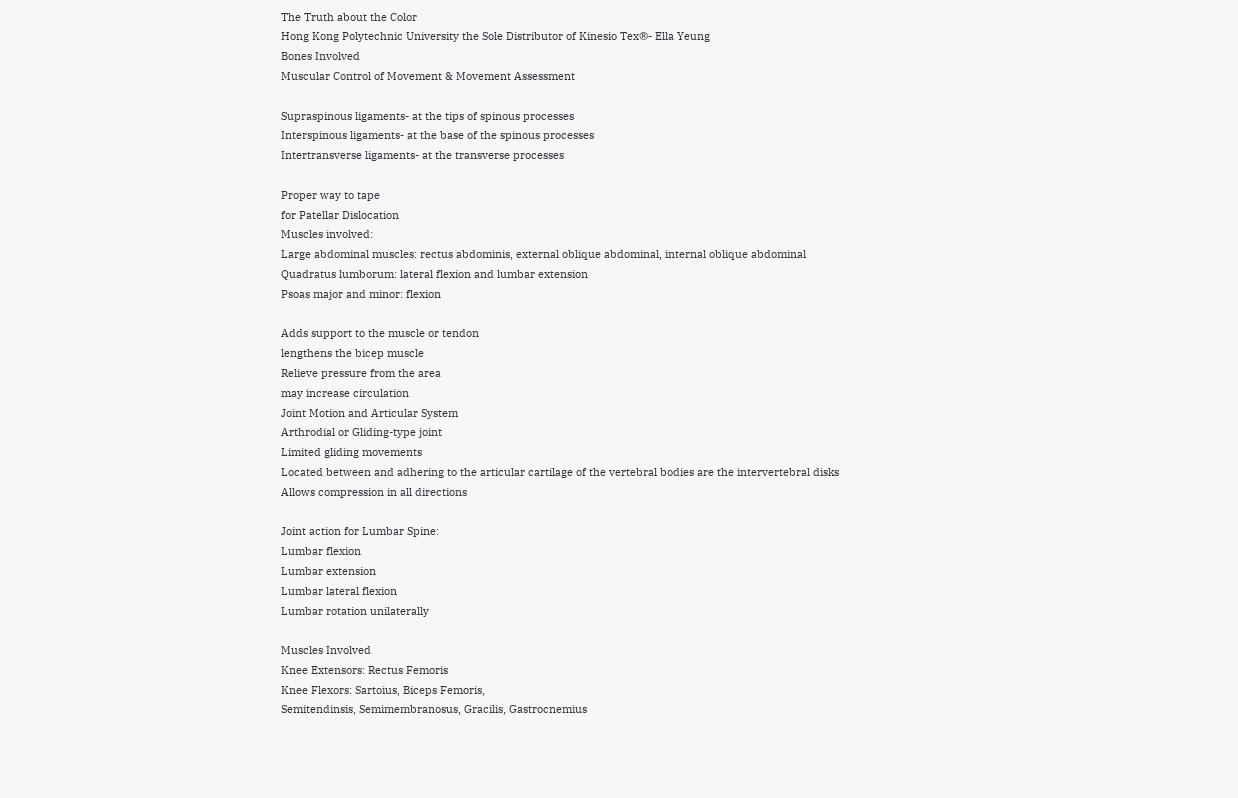The Truth about the Color
Hong Kong Polytechnic University the Sole Distributor of Kinesio Tex®- Ella Yeung
Bones Involved
Muscular Control of Movement & Movement Assessment

Supraspinous ligaments- at the tips of spinous processes
Interspinous ligaments- at the base of the spinous processes
Intertransverse ligaments- at the transverse processes

Proper way to tape
for Patellar Dislocation
Muscles involved:
Large abdominal muscles: rectus abdominis, external oblique abdominal, internal oblique abdominal
Quadratus lumborum: lateral flexion and lumbar extension
Psoas major and minor: flexion

Adds support to the muscle or tendon
lengthens the bicep muscle
Relieve pressure from the area
may increase circulation
Joint Motion and Articular System
Arthrodial or Gliding-type joint
Limited gliding movements
Located between and adhering to the articular cartilage of the vertebral bodies are the intervertebral disks
Allows compression in all directions

Joint action for Lumbar Spine:
Lumbar flexion
Lumbar extension
Lumbar lateral flexion
Lumbar rotation unilaterally

Muscles Involved
Knee Extensors: Rectus Femoris
Knee Flexors: Sartoius, Biceps Femoris,
Semitendinsis, Semimembranosus, Gracilis, Gastrocnemius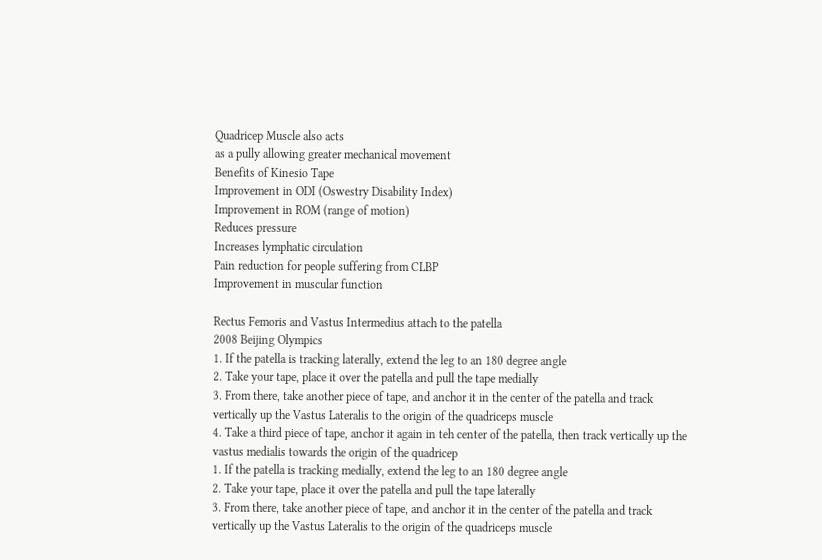Quadricep Muscle also acts
as a pully allowing greater mechanical movement
Benefits of Kinesio Tape
Improvement in ODI (Oswestry Disability Index)
Improvement in ROM (range of motion)
Reduces pressure
Increases lymphatic circulation
Pain reduction for people suffering from CLBP
Improvement in muscular function

Rectus Femoris and Vastus Intermedius attach to the patella
2008 Beijing Olympics
1. If the patella is tracking laterally, extend the leg to an 180 degree angle
2. Take your tape, place it over the patella and pull the tape medially
3. From there, take another piece of tape, and anchor it in the center of the patella and track vertically up the Vastus Lateralis to the origin of the quadriceps muscle
4. Take a third piece of tape, anchor it again in teh center of the patella, then track vertically up the vastus medialis towards the origin of the quadricep
1. If the patella is tracking medially, extend the leg to an 180 degree angle
2. Take your tape, place it over the patella and pull the tape laterally
3. From there, take another piece of tape, and anchor it in the center of the patella and track vertically up the Vastus Lateralis to the origin of the quadriceps muscle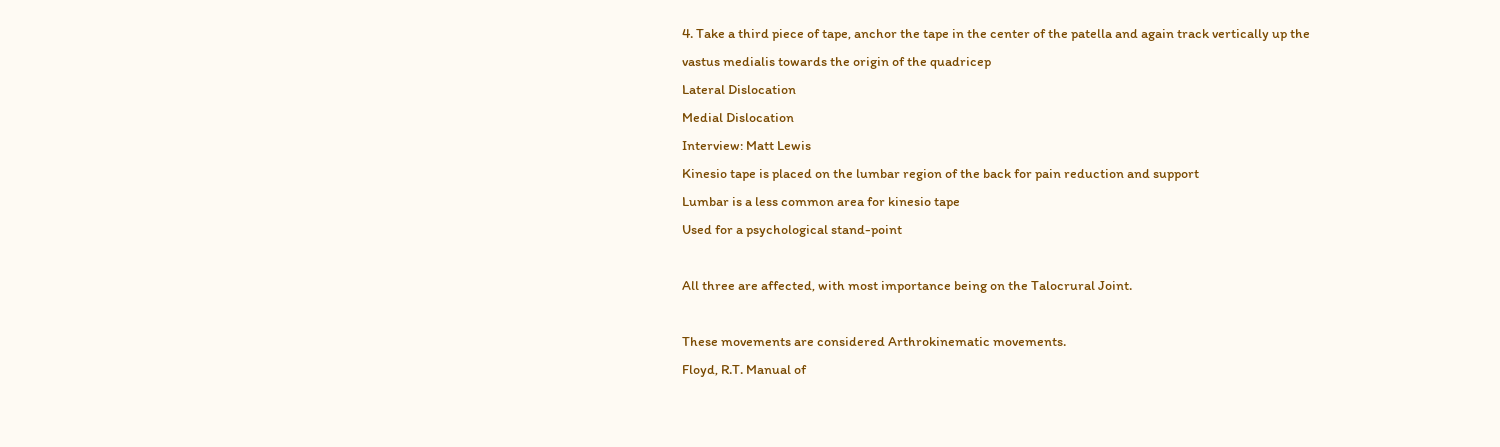4. Take a third piece of tape, anchor the tape in the center of the patella and again track vertically up the vastus medialis towards the origin of the quadricep
Lateral Dislocation
Medial Dislocation
Interview: Matt Lewis
Kinesio tape is placed on the lumbar region of the back for pain reduction and support
Lumbar is a less common area for kinesio tape
Used for a psychological stand-point

All three are affected, with most importance being on the Talocrural Joint.

These movements are considered Arthrokinematic movements.
Floyd, R.T. Manual of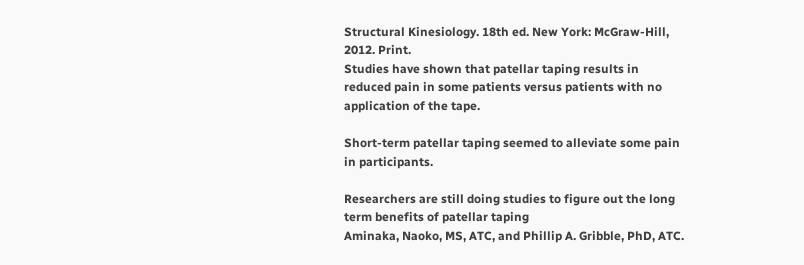Structural Kinesiology. 18th ed. New York: McGraw-Hill, 2012. Print.
Studies have shown that patellar taping results in reduced pain in some patients versus patients with no application of the tape.

Short-term patellar taping seemed to alleviate some pain in participants.

Researchers are still doing studies to figure out the long term benefits of patellar taping
Aminaka, Naoko, MS, ATC, and Phillip A. Gribble, PhD, ATC.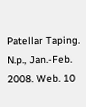Patellar Taping. N.p., Jan.-Feb.
2008. Web. 10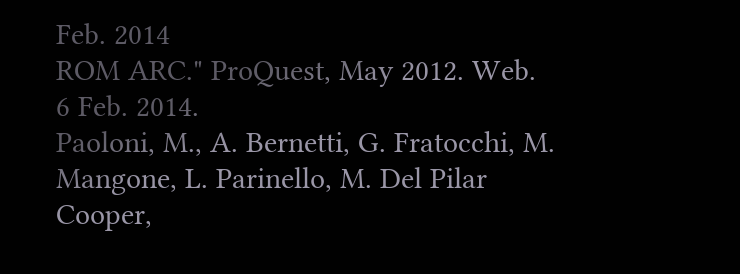Feb. 2014
ROM ARC." ProQuest, May 2012. Web. 6 Feb. 2014.
Paoloni, M., A. Bernetti, G. Fratocchi, M. Mangone, L. Parinello, M. Del Pilar Cooper,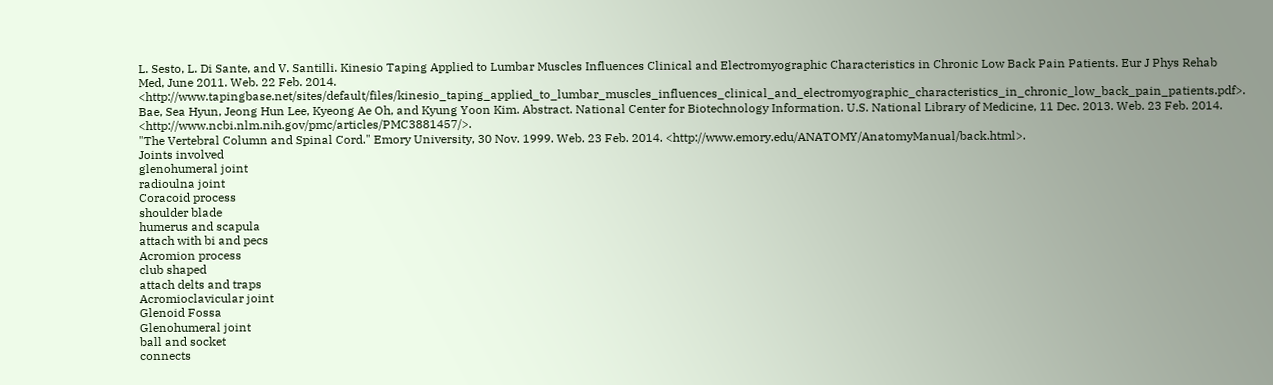L. Sesto, L. Di Sante, and V. Santilli. Kinesio Taping Applied to Lumbar Muscles Influences Clinical and Electromyographic Characteristics in Chronic Low Back Pain Patients. Eur J Phys Rehab Med, June 2011. Web. 22 Feb. 2014. <http://www.tapingbase.net/sites/default/files/kinesio_taping_applied_to_lumbar_muscles_influences_clinical_and_electromyographic_characteristics_in_chronic_low_back_pain_patients.pdf>.
Bae, Sea Hyun, Jeong Hun Lee, Kyeong Ae Oh, and Kyung Yoon Kim. Abstract. National Center for Biotechnology Information. U.S. National Library of Medicine, 11 Dec. 2013. Web. 23 Feb. 2014. <http://www.ncbi.nlm.nih.gov/pmc/articles/PMC3881457/>.
"The Vertebral Column and Spinal Cord." Emory University, 30 Nov. 1999. Web. 23 Feb. 2014. <http://www.emory.edu/ANATOMY/AnatomyManual/back.html>.
Joints involved
glenohumeral joint
radioulna joint
Coracoid process
shoulder blade
humerus and scapula
attach with bi and pecs
Acromion process
club shaped
attach delts and traps
Acromioclavicular joint
Glenoid Fossa
Glenohumeral joint
ball and socket
connects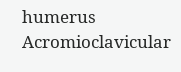humerus
Acromioclavicular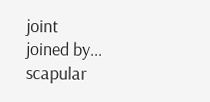joint
joined by...
scapular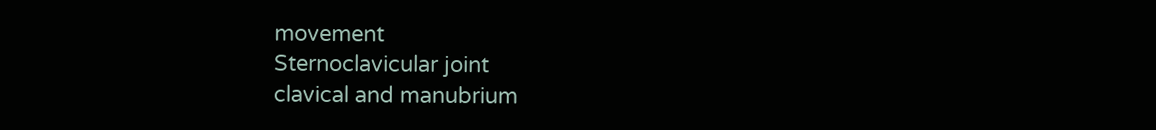movement
Sternoclavicular joint
clavical and manubrium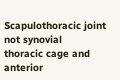Scapulothoracic joint
not synovial
thoracic cage and anterior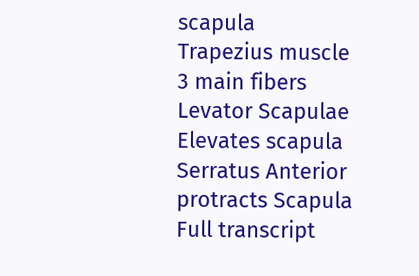scapula
Trapezius muscle
3 main fibers
Levator Scapulae
Elevates scapula
Serratus Anterior
protracts Scapula
Full transcript